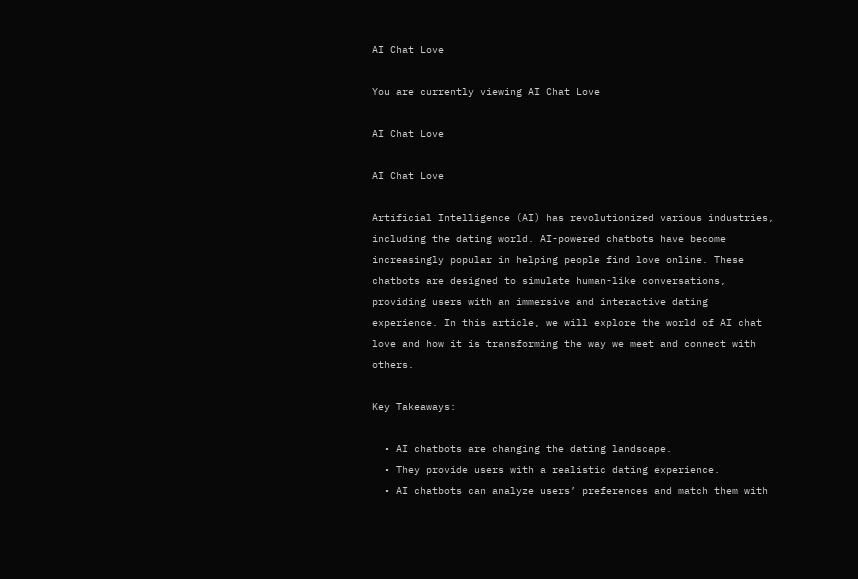AI Chat Love

You are currently viewing AI Chat Love

AI Chat Love

AI Chat Love

Artificial Intelligence (AI) has revolutionized various industries, including the dating world. AI-powered chatbots have become increasingly popular in helping people find love online. These chatbots are designed to simulate human-like conversations, providing users with an immersive and interactive dating experience. In this article, we will explore the world of AI chat love and how it is transforming the way we meet and connect with others.

Key Takeaways:

  • AI chatbots are changing the dating landscape.
  • They provide users with a realistic dating experience.
  • AI chatbots can analyze users’ preferences and match them with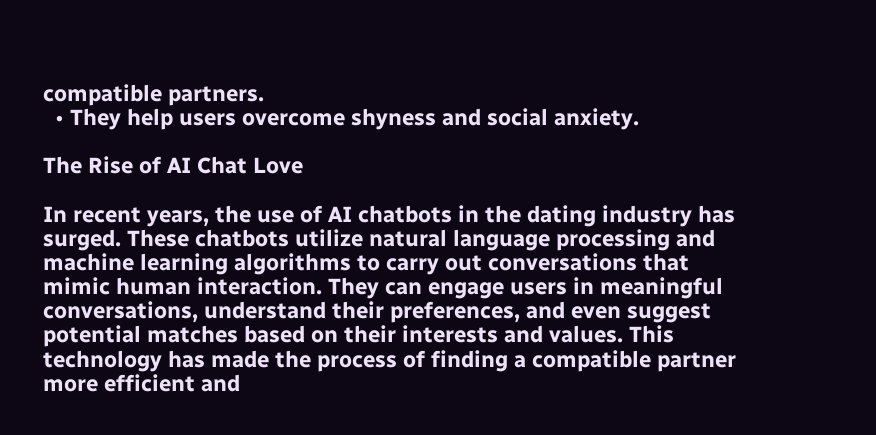compatible partners.
  • They help users overcome shyness and social anxiety.

The Rise of AI Chat Love

In recent years, the use of AI chatbots in the dating industry has surged. These chatbots utilize natural language processing and machine learning algorithms to carry out conversations that mimic human interaction. They can engage users in meaningful conversations, understand their preferences, and even suggest potential matches based on their interests and values. This technology has made the process of finding a compatible partner more efficient and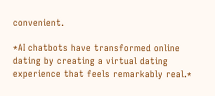convenient.

*AI chatbots have transformed online dating by creating a virtual dating experience that feels remarkably real.*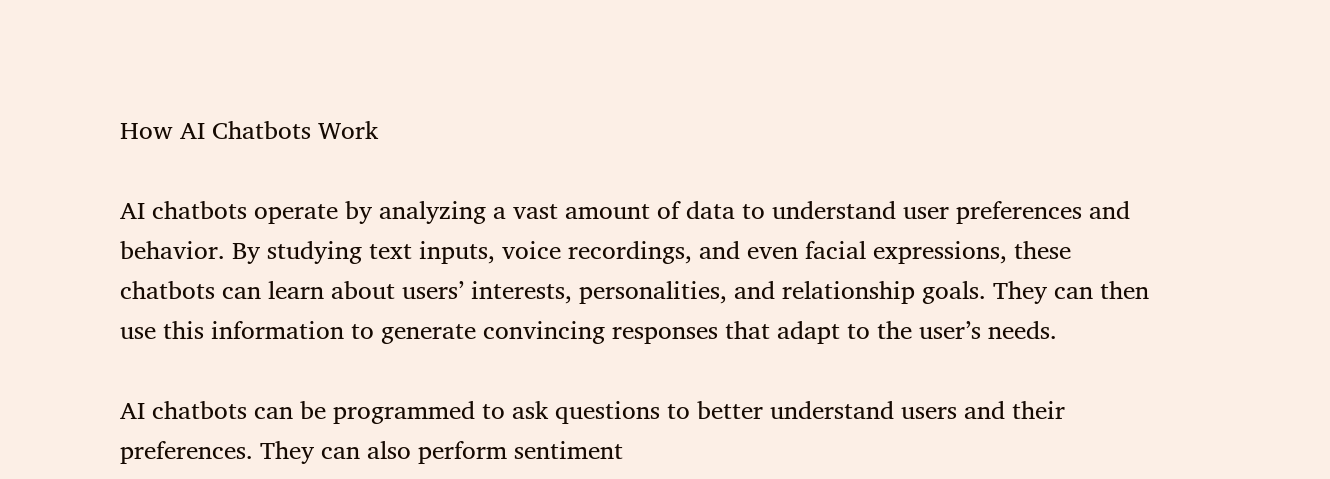How AI Chatbots Work

AI chatbots operate by analyzing a vast amount of data to understand user preferences and behavior. By studying text inputs, voice recordings, and even facial expressions, these chatbots can learn about users’ interests, personalities, and relationship goals. They can then use this information to generate convincing responses that adapt to the user’s needs.

AI chatbots can be programmed to ask questions to better understand users and their preferences. They can also perform sentiment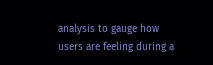analysis to gauge how users are feeling during a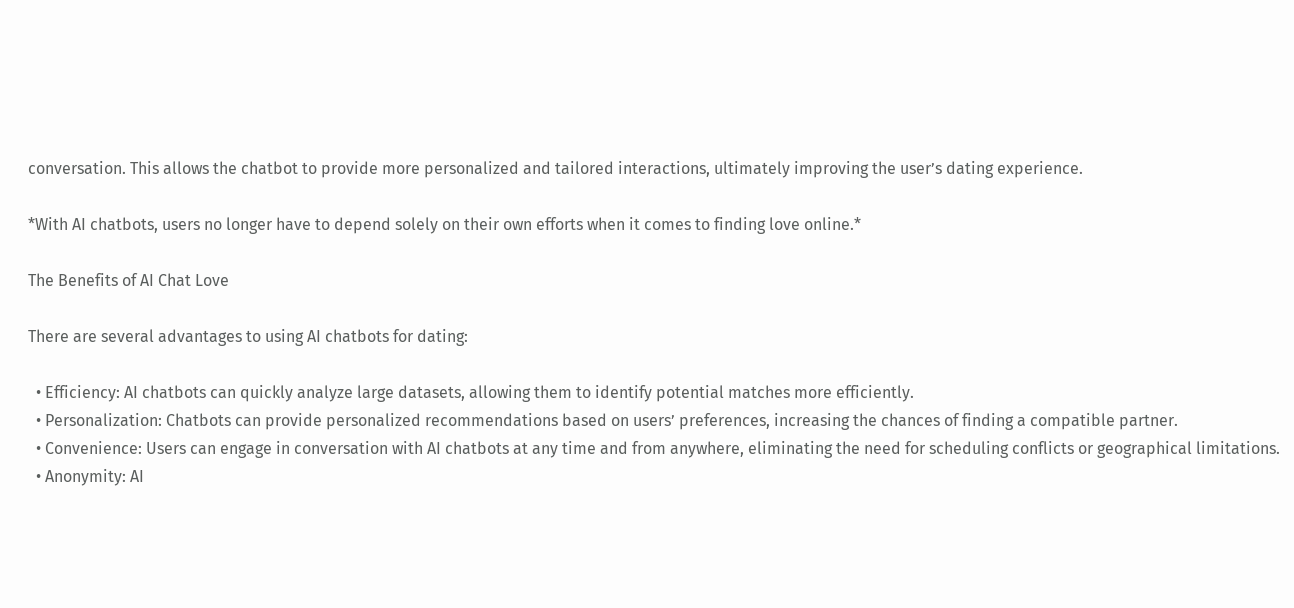conversation. This allows the chatbot to provide more personalized and tailored interactions, ultimately improving the user’s dating experience.

*With AI chatbots, users no longer have to depend solely on their own efforts when it comes to finding love online.*

The Benefits of AI Chat Love

There are several advantages to using AI chatbots for dating:

  • Efficiency: AI chatbots can quickly analyze large datasets, allowing them to identify potential matches more efficiently.
  • Personalization: Chatbots can provide personalized recommendations based on users’ preferences, increasing the chances of finding a compatible partner.
  • Convenience: Users can engage in conversation with AI chatbots at any time and from anywhere, eliminating the need for scheduling conflicts or geographical limitations.
  • Anonymity: AI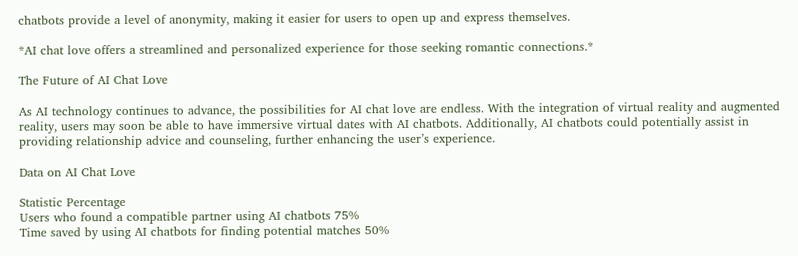chatbots provide a level of anonymity, making it easier for users to open up and express themselves.

*AI chat love offers a streamlined and personalized experience for those seeking romantic connections.*

The Future of AI Chat Love

As AI technology continues to advance, the possibilities for AI chat love are endless. With the integration of virtual reality and augmented reality, users may soon be able to have immersive virtual dates with AI chatbots. Additionally, AI chatbots could potentially assist in providing relationship advice and counseling, further enhancing the user’s experience.

Data on AI Chat Love

Statistic Percentage
Users who found a compatible partner using AI chatbots 75%
Time saved by using AI chatbots for finding potential matches 50%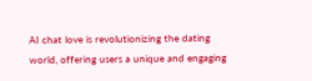AI chat love is revolutionizing the dating world, offering users a unique and engaging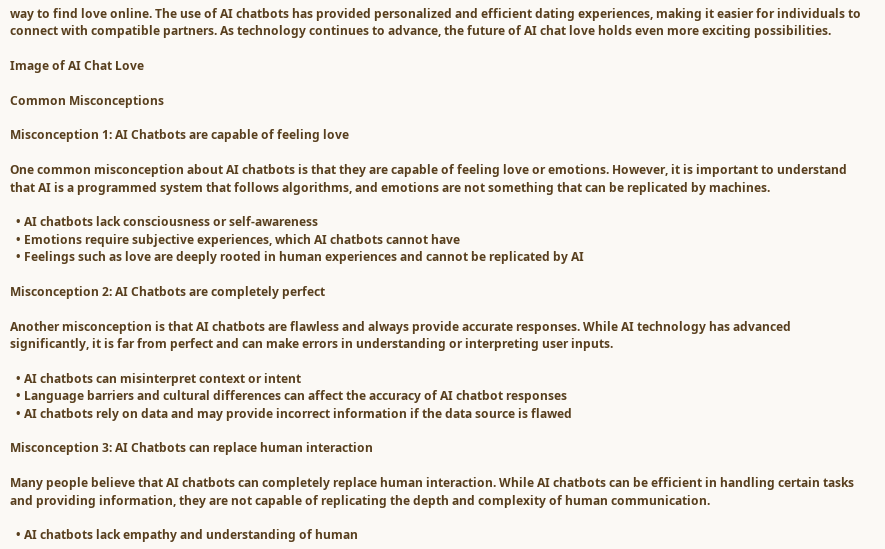way to find love online. The use of AI chatbots has provided personalized and efficient dating experiences, making it easier for individuals to connect with compatible partners. As technology continues to advance, the future of AI chat love holds even more exciting possibilities.

Image of AI Chat Love

Common Misconceptions

Misconception 1: AI Chatbots are capable of feeling love

One common misconception about AI chatbots is that they are capable of feeling love or emotions. However, it is important to understand that AI is a programmed system that follows algorithms, and emotions are not something that can be replicated by machines.

  • AI chatbots lack consciousness or self-awareness
  • Emotions require subjective experiences, which AI chatbots cannot have
  • Feelings such as love are deeply rooted in human experiences and cannot be replicated by AI

Misconception 2: AI Chatbots are completely perfect

Another misconception is that AI chatbots are flawless and always provide accurate responses. While AI technology has advanced significantly, it is far from perfect and can make errors in understanding or interpreting user inputs.

  • AI chatbots can misinterpret context or intent
  • Language barriers and cultural differences can affect the accuracy of AI chatbot responses
  • AI chatbots rely on data and may provide incorrect information if the data source is flawed

Misconception 3: AI Chatbots can replace human interaction

Many people believe that AI chatbots can completely replace human interaction. While AI chatbots can be efficient in handling certain tasks and providing information, they are not capable of replicating the depth and complexity of human communication.

  • AI chatbots lack empathy and understanding of human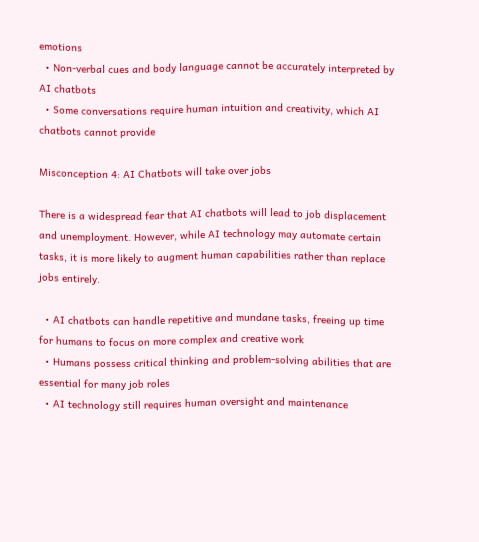emotions
  • Non-verbal cues and body language cannot be accurately interpreted by AI chatbots
  • Some conversations require human intuition and creativity, which AI chatbots cannot provide

Misconception 4: AI Chatbots will take over jobs

There is a widespread fear that AI chatbots will lead to job displacement and unemployment. However, while AI technology may automate certain tasks, it is more likely to augment human capabilities rather than replace jobs entirely.

  • AI chatbots can handle repetitive and mundane tasks, freeing up time for humans to focus on more complex and creative work
  • Humans possess critical thinking and problem-solving abilities that are essential for many job roles
  • AI technology still requires human oversight and maintenance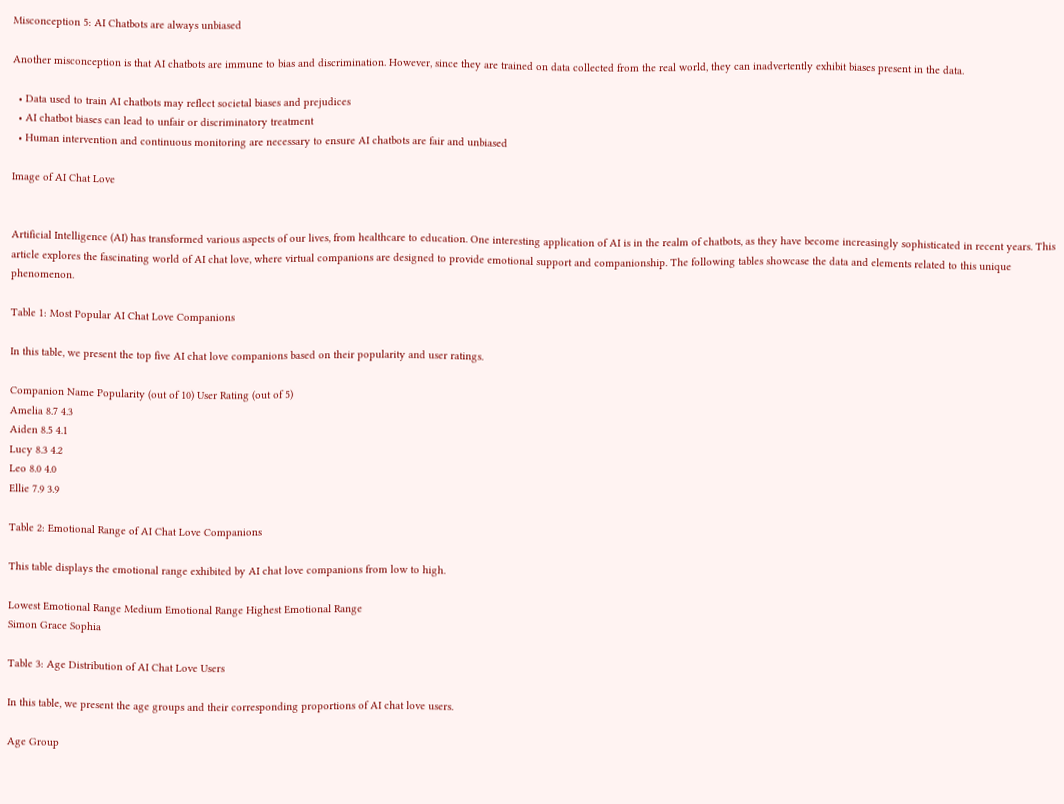Misconception 5: AI Chatbots are always unbiased

Another misconception is that AI chatbots are immune to bias and discrimination. However, since they are trained on data collected from the real world, they can inadvertently exhibit biases present in the data.

  • Data used to train AI chatbots may reflect societal biases and prejudices
  • AI chatbot biases can lead to unfair or discriminatory treatment
  • Human intervention and continuous monitoring are necessary to ensure AI chatbots are fair and unbiased

Image of AI Chat Love


Artificial Intelligence (AI) has transformed various aspects of our lives, from healthcare to education. One interesting application of AI is in the realm of chatbots, as they have become increasingly sophisticated in recent years. This article explores the fascinating world of AI chat love, where virtual companions are designed to provide emotional support and companionship. The following tables showcase the data and elements related to this unique phenomenon.

Table 1: Most Popular AI Chat Love Companions

In this table, we present the top five AI chat love companions based on their popularity and user ratings.

Companion Name Popularity (out of 10) User Rating (out of 5)
Amelia 8.7 4.3
Aiden 8.5 4.1
Lucy 8.3 4.2
Leo 8.0 4.0
Ellie 7.9 3.9

Table 2: Emotional Range of AI Chat Love Companions

This table displays the emotional range exhibited by AI chat love companions from low to high.

Lowest Emotional Range Medium Emotional Range Highest Emotional Range
Simon Grace Sophia

Table 3: Age Distribution of AI Chat Love Users

In this table, we present the age groups and their corresponding proportions of AI chat love users.

Age Group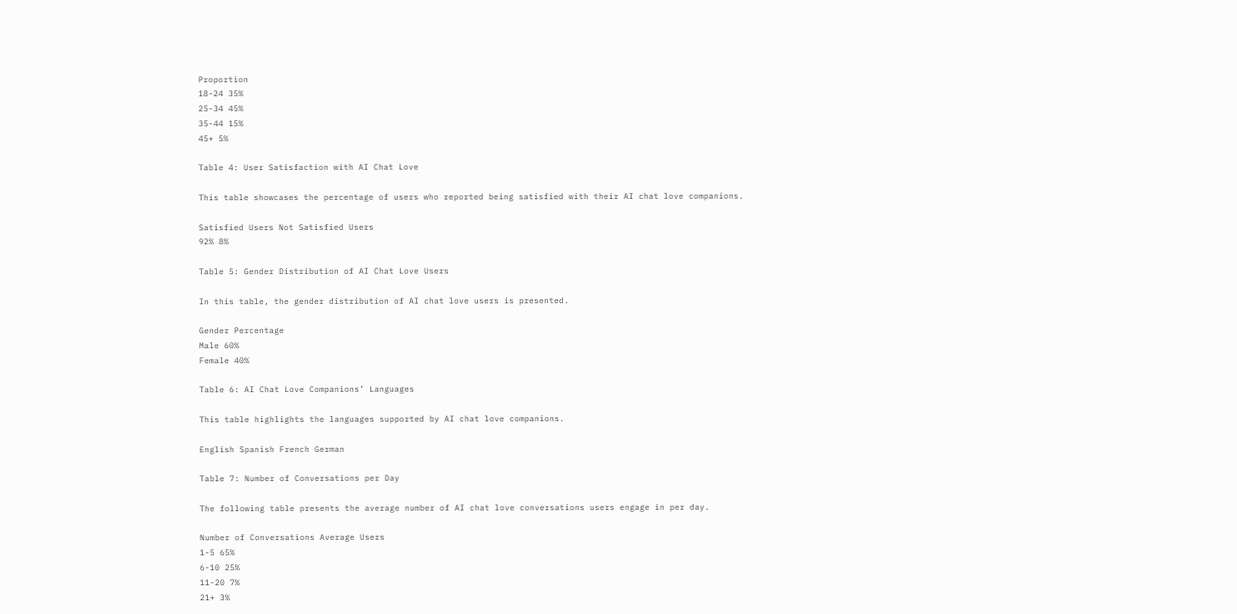Proportion
18-24 35%
25-34 45%
35-44 15%
45+ 5%

Table 4: User Satisfaction with AI Chat Love

This table showcases the percentage of users who reported being satisfied with their AI chat love companions.

Satisfied Users Not Satisfied Users
92% 8%

Table 5: Gender Distribution of AI Chat Love Users

In this table, the gender distribution of AI chat love users is presented.

Gender Percentage
Male 60%
Female 40%

Table 6: AI Chat Love Companions’ Languages

This table highlights the languages supported by AI chat love companions.

English Spanish French German

Table 7: Number of Conversations per Day

The following table presents the average number of AI chat love conversations users engage in per day.

Number of Conversations Average Users
1-5 65%
6-10 25%
11-20 7%
21+ 3%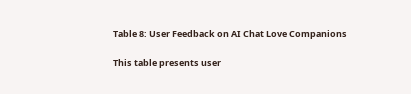Table 8: User Feedback on AI Chat Love Companions

This table presents user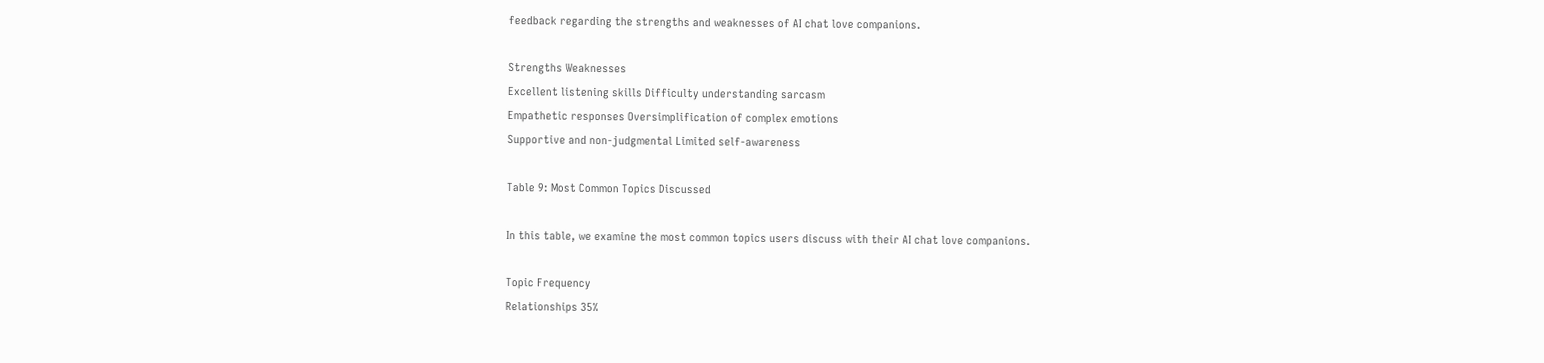feedback regarding the strengths and weaknesses of AI chat love companions.

Strengths Weaknesses
Excellent listening skills Difficulty understanding sarcasm
Empathetic responses Oversimplification of complex emotions
Supportive and non-judgmental Limited self-awareness

Table 9: Most Common Topics Discussed

In this table, we examine the most common topics users discuss with their AI chat love companions.

Topic Frequency
Relationships 35%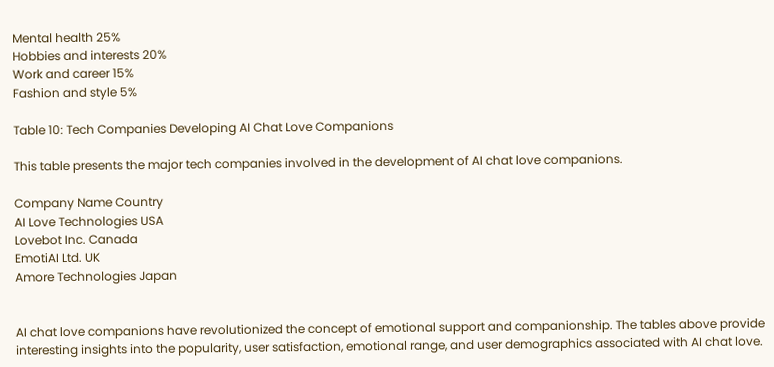Mental health 25%
Hobbies and interests 20%
Work and career 15%
Fashion and style 5%

Table 10: Tech Companies Developing AI Chat Love Companions

This table presents the major tech companies involved in the development of AI chat love companions.

Company Name Country
AI Love Technologies USA
Lovebot Inc. Canada
EmotiAI Ltd. UK
Amore Technologies Japan


AI chat love companions have revolutionized the concept of emotional support and companionship. The tables above provide interesting insights into the popularity, user satisfaction, emotional range, and user demographics associated with AI chat love.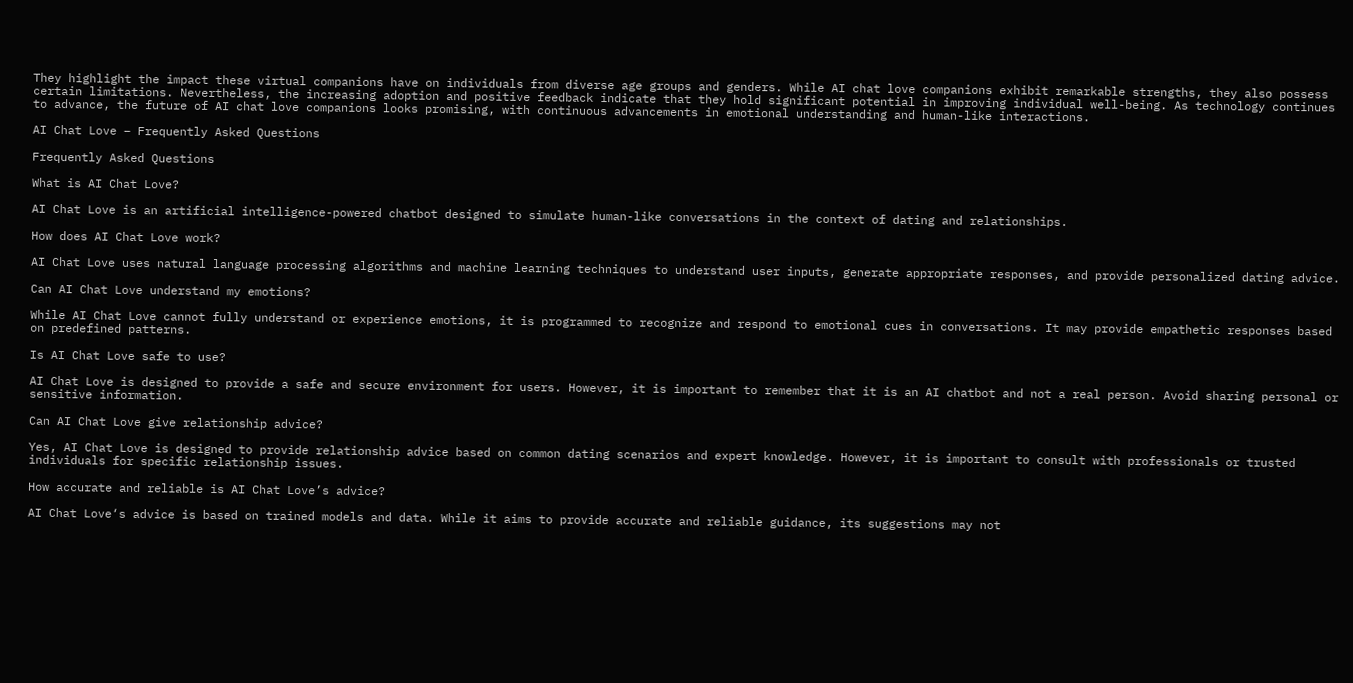They highlight the impact these virtual companions have on individuals from diverse age groups and genders. While AI chat love companions exhibit remarkable strengths, they also possess certain limitations. Nevertheless, the increasing adoption and positive feedback indicate that they hold significant potential in improving individual well-being. As technology continues to advance, the future of AI chat love companions looks promising, with continuous advancements in emotional understanding and human-like interactions.

AI Chat Love – Frequently Asked Questions

Frequently Asked Questions

What is AI Chat Love?

AI Chat Love is an artificial intelligence-powered chatbot designed to simulate human-like conversations in the context of dating and relationships.

How does AI Chat Love work?

AI Chat Love uses natural language processing algorithms and machine learning techniques to understand user inputs, generate appropriate responses, and provide personalized dating advice.

Can AI Chat Love understand my emotions?

While AI Chat Love cannot fully understand or experience emotions, it is programmed to recognize and respond to emotional cues in conversations. It may provide empathetic responses based on predefined patterns.

Is AI Chat Love safe to use?

AI Chat Love is designed to provide a safe and secure environment for users. However, it is important to remember that it is an AI chatbot and not a real person. Avoid sharing personal or sensitive information.

Can AI Chat Love give relationship advice?

Yes, AI Chat Love is designed to provide relationship advice based on common dating scenarios and expert knowledge. However, it is important to consult with professionals or trusted individuals for specific relationship issues.

How accurate and reliable is AI Chat Love’s advice?

AI Chat Love‘s advice is based on trained models and data. While it aims to provide accurate and reliable guidance, its suggestions may not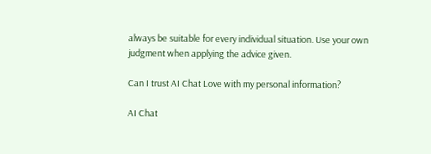always be suitable for every individual situation. Use your own judgment when applying the advice given.

Can I trust AI Chat Love with my personal information?

AI Chat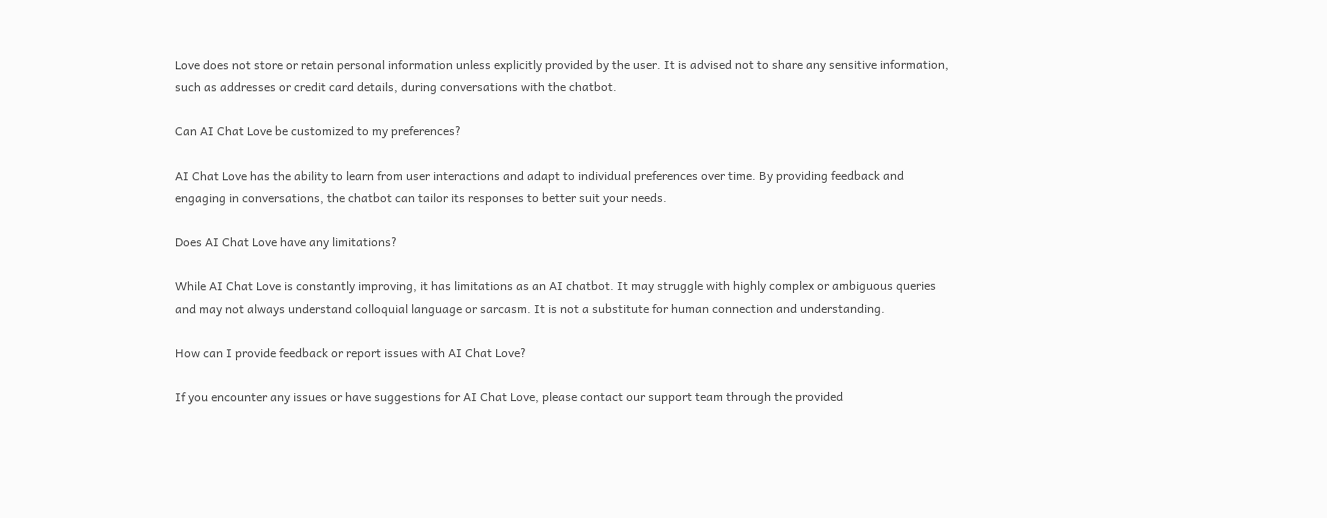Love does not store or retain personal information unless explicitly provided by the user. It is advised not to share any sensitive information, such as addresses or credit card details, during conversations with the chatbot.

Can AI Chat Love be customized to my preferences?

AI Chat Love has the ability to learn from user interactions and adapt to individual preferences over time. By providing feedback and engaging in conversations, the chatbot can tailor its responses to better suit your needs.

Does AI Chat Love have any limitations?

While AI Chat Love is constantly improving, it has limitations as an AI chatbot. It may struggle with highly complex or ambiguous queries and may not always understand colloquial language or sarcasm. It is not a substitute for human connection and understanding.

How can I provide feedback or report issues with AI Chat Love?

If you encounter any issues or have suggestions for AI Chat Love, please contact our support team through the provided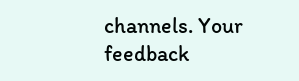channels. Your feedback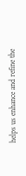helps us enhance and refine the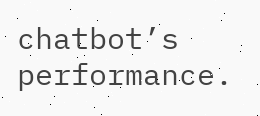chatbot’s performance.